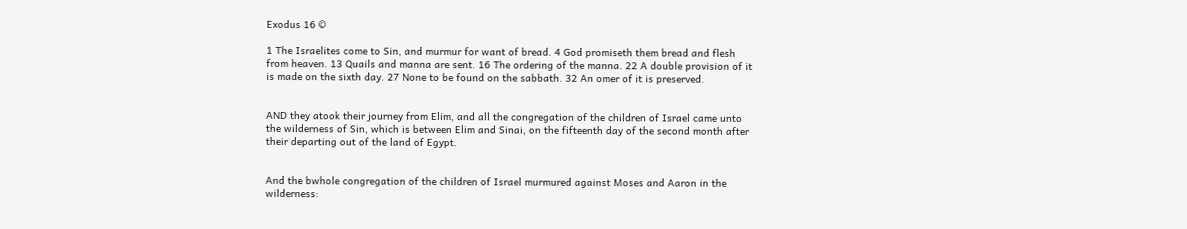Exodus 16 ©

1 The Israelites come to Sin, and murmur for want of bread. 4 God promiseth them bread and flesh from heaven. 13 Quails and manna are sent. 16 The ordering of the manna. 22 A double provision of it is made on the sixth day. 27 None to be found on the sabbath. 32 An omer of it is preserved.


AND they atook their journey from Elim, and all the congregation of the children of Israel came unto the wilderness of Sin, which is between Elim and Sinai, on the fifteenth day of the second month after their departing out of the land of Egypt.


And the bwhole congregation of the children of Israel murmured against Moses and Aaron in the wilderness: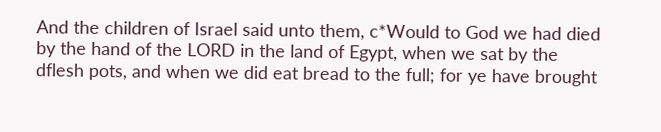And the children of Israel said unto them, c*Would to God we had died by the hand of the LORD in the land of Egypt, when we sat by the dflesh pots, and when we did eat bread to the full; for ye have brought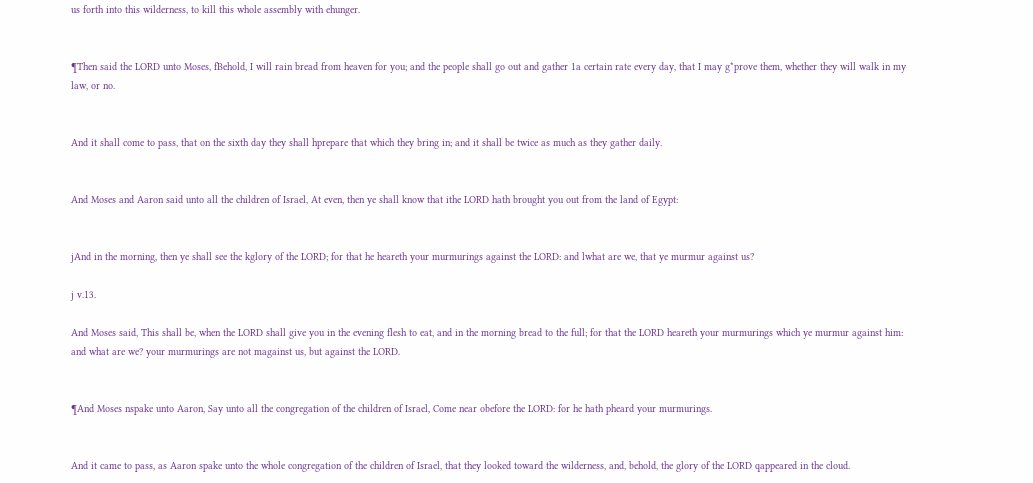us forth into this wilderness, to kill this whole assembly with ehunger.


¶Then said the LORD unto Moses, fBehold, I will rain bread from heaven for you; and the people shall go out and gather 1a certain rate every day, that I may g*prove them, whether they will walk in my law, or no.


And it shall come to pass, that on the sixth day they shall hprepare that which they bring in; and it shall be twice as much as they gather daily.


And Moses and Aaron said unto all the children of Israel, At even, then ye shall know that ithe LORD hath brought you out from the land of Egypt:


jAnd in the morning, then ye shall see the kglory of the LORD; for that he heareth your murmurings against the LORD: and lwhat are we, that ye murmur against us?

j v.13.

And Moses said, This shall be, when the LORD shall give you in the evening flesh to eat, and in the morning bread to the full; for that the LORD heareth your murmurings which ye murmur against him: and what are we? your murmurings are not magainst us, but against the LORD.


¶And Moses nspake unto Aaron, Say unto all the congregation of the children of Israel, Come near obefore the LORD: for he hath pheard your murmurings.


And it came to pass, as Aaron spake unto the whole congregation of the children of Israel, that they looked toward the wilderness, and, behold, the glory of the LORD qappeared in the cloud.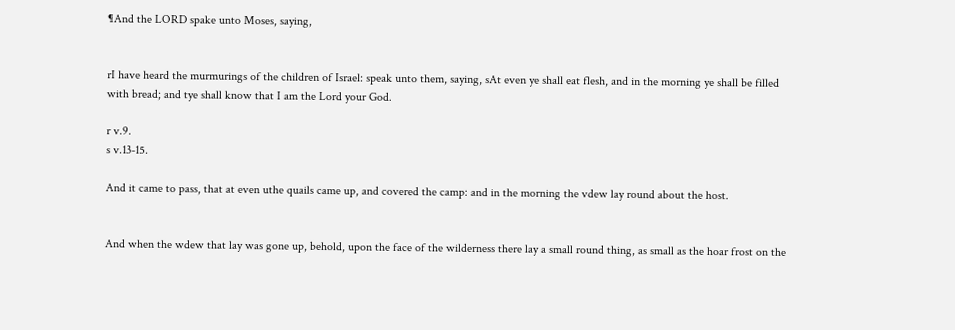¶And the LORD spake unto Moses, saying,


rI have heard the murmurings of the children of Israel: speak unto them, saying, sAt even ye shall eat flesh, and in the morning ye shall be filled with bread; and tye shall know that I am the Lord your God.

r v.9.
s v.13-15.

And it came to pass, that at even uthe quails came up, and covered the camp: and in the morning the vdew lay round about the host.


And when the wdew that lay was gone up, behold, upon the face of the wilderness there lay a small round thing, as small as the hoar frost on the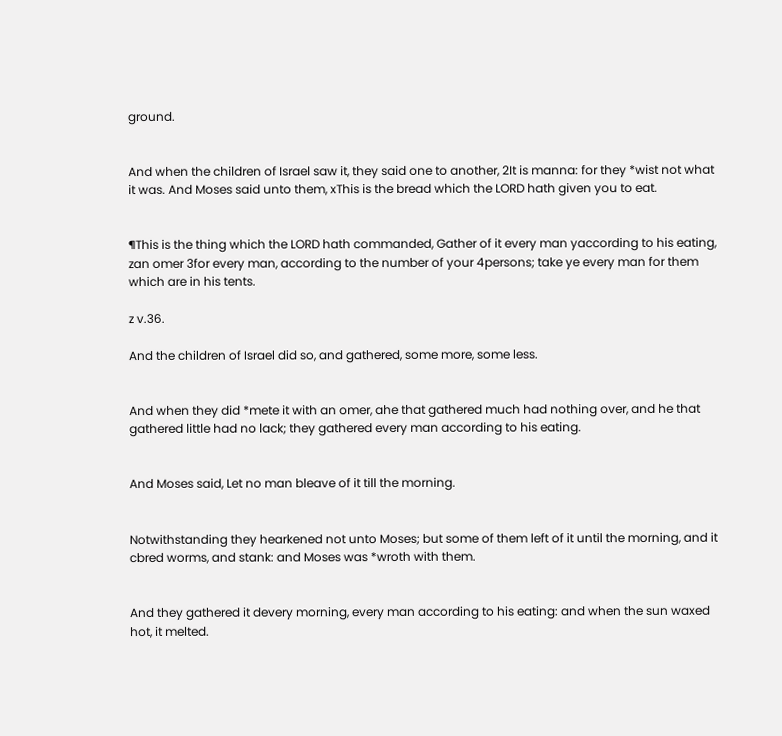ground.


And when the children of Israel saw it, they said one to another, 2It is manna: for they *wist not what it was. And Moses said unto them, xThis is the bread which the LORD hath given you to eat.


¶This is the thing which the LORD hath commanded, Gather of it every man yaccording to his eating, zan omer 3for every man, according to the number of your 4persons; take ye every man for them which are in his tents.

z v.36.

And the children of Israel did so, and gathered, some more, some less.


And when they did *mete it with an omer, ahe that gathered much had nothing over, and he that gathered little had no lack; they gathered every man according to his eating.


And Moses said, Let no man bleave of it till the morning.


Notwithstanding they hearkened not unto Moses; but some of them left of it until the morning, and it cbred worms, and stank: and Moses was *wroth with them.


And they gathered it devery morning, every man according to his eating: and when the sun waxed hot, it melted.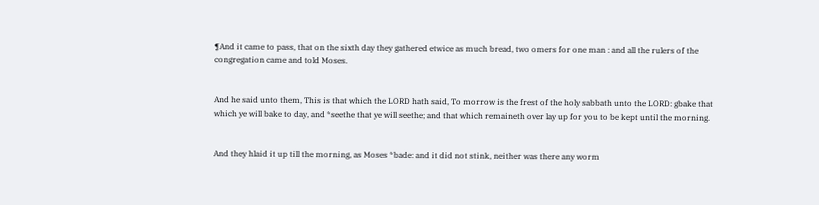¶And it came to pass, that on the sixth day they gathered etwice as much bread, two omers for one man : and all the rulers of the congregation came and told Moses.


And he said unto them, This is that which the LORD hath said, To morrow is the frest of the holy sabbath unto the LORD: gbake that which ye will bake to day, and *seethe that ye will seethe; and that which remaineth over lay up for you to be kept until the morning.


And they hlaid it up till the morning, as Moses *bade: and it did not stink, neither was there any worm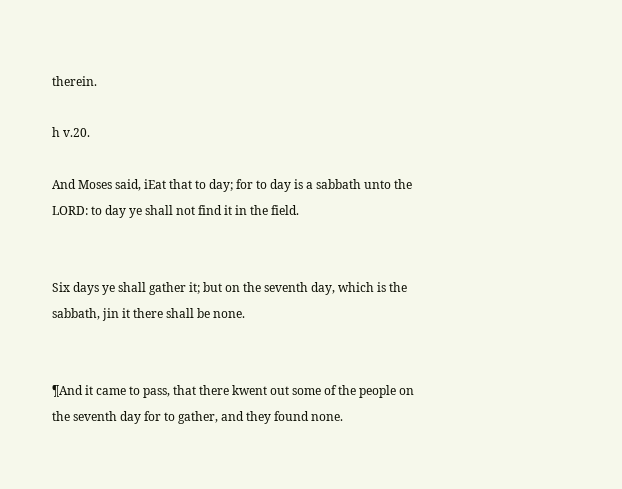therein.

h v.20.

And Moses said, iEat that to day; for to day is a sabbath unto the LORD: to day ye shall not find it in the field.


Six days ye shall gather it; but on the seventh day, which is the sabbath, jin it there shall be none.


¶And it came to pass, that there kwent out some of the people on the seventh day for to gather, and they found none.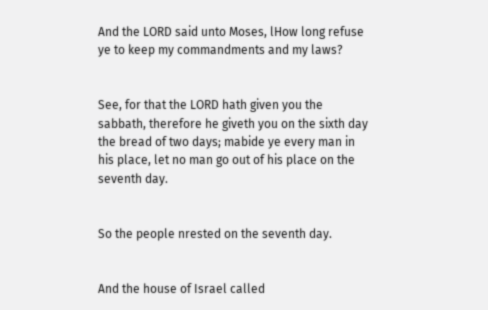And the LORD said unto Moses, lHow long refuse ye to keep my commandments and my laws?


See, for that the LORD hath given you the sabbath, therefore he giveth you on the sixth day the bread of two days; mabide ye every man in his place, let no man go out of his place on the seventh day.


So the people nrested on the seventh day.


And the house of Israel called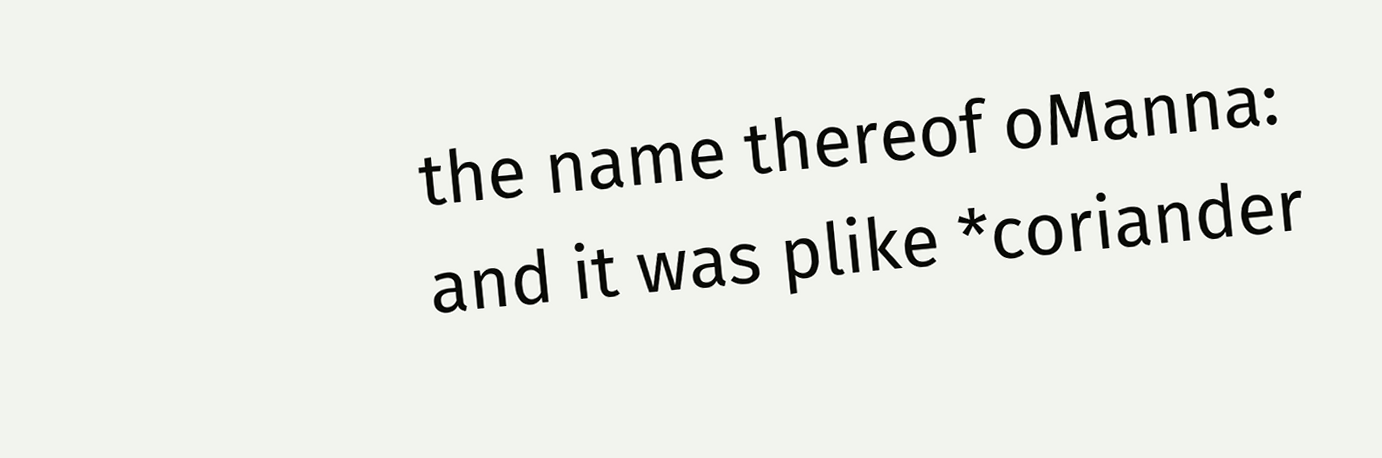the name thereof oManna: and it was plike *coriander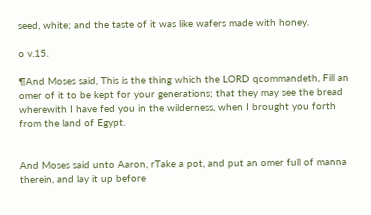seed, white; and the taste of it was like wafers made with honey.

o v.15.

¶And Moses said, This is the thing which the LORD qcommandeth, Fill an omer of it to be kept for your generations; that they may see the bread wherewith I have fed you in the wilderness, when I brought you forth from the land of Egypt.


And Moses said unto Aaron, rTake a pot, and put an omer full of manna therein, and lay it up before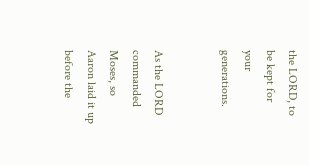the LORD, to be kept for your generations.


As the LORD commanded Moses, so Aaron laid it up before the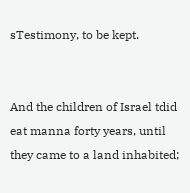sTestimony, to be kept.


And the children of Israel tdid eat manna forty years, until they came to a land inhabited;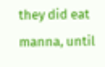they did eat manna, until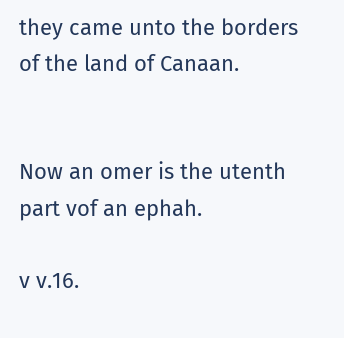they came unto the borders of the land of Canaan.


Now an omer is the utenth part vof an ephah.

v v.16.